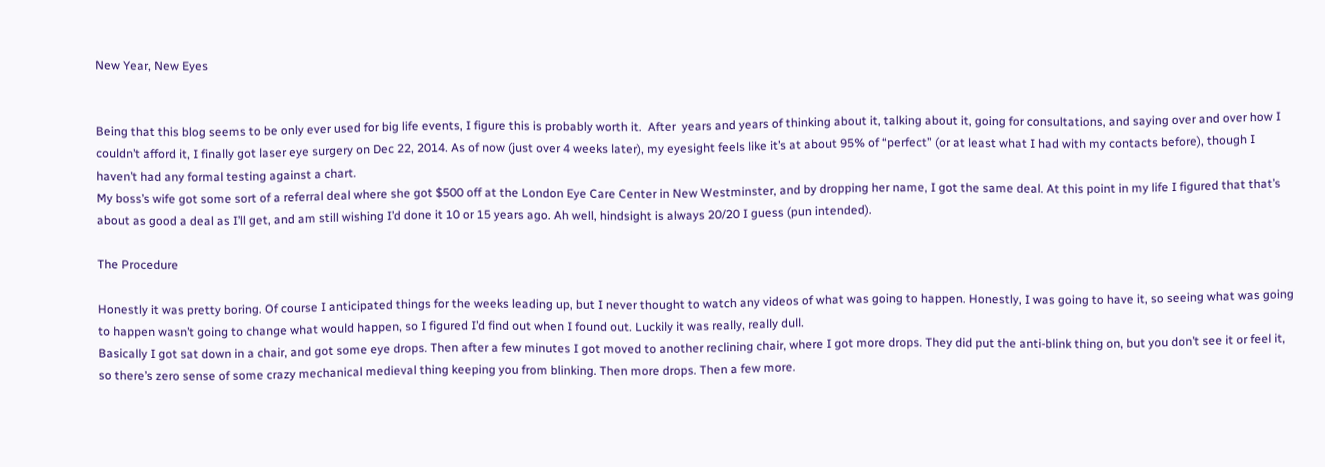New Year, New Eyes


Being that this blog seems to be only ever used for big life events, I figure this is probably worth it.  After  years and years of thinking about it, talking about it, going for consultations, and saying over and over how I couldn’t afford it, I finally got laser eye surgery on Dec 22, 2014. As of now (just over 4 weeks later), my eyesight feels like it’s at about 95% of “perfect” (or at least what I had with my contacts before), though I haven’t had any formal testing against a chart.
My boss’s wife got some sort of a referral deal where she got $500 off at the London Eye Care Center in New Westminster, and by dropping her name, I got the same deal. At this point in my life I figured that that’s about as good a deal as I’ll get, and am still wishing I’d done it 10 or 15 years ago. Ah well, hindsight is always 20/20 I guess (pun intended).

The Procedure

Honestly it was pretty boring. Of course I anticipated things for the weeks leading up, but I never thought to watch any videos of what was going to happen. Honestly, I was going to have it, so seeing what was going to happen wasn’t going to change what would happen, so I figured I’d find out when I found out. Luckily it was really, really dull.
Basically I got sat down in a chair, and got some eye drops. Then after a few minutes I got moved to another reclining chair, where I got more drops. They did put the anti-blink thing on, but you don’t see it or feel it, so there’s zero sense of some crazy mechanical medieval thing keeping you from blinking. Then more drops. Then a few more.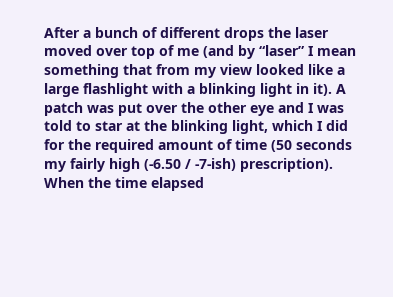After a bunch of different drops the laser moved over top of me (and by “laser” I mean something that from my view looked like a large flashlight with a blinking light in it). A patch was put over the other eye and I was told to star at the blinking light, which I did for the required amount of time (50 seconds my fairly high (-6.50 / -7-ish) prescription). When the time elapsed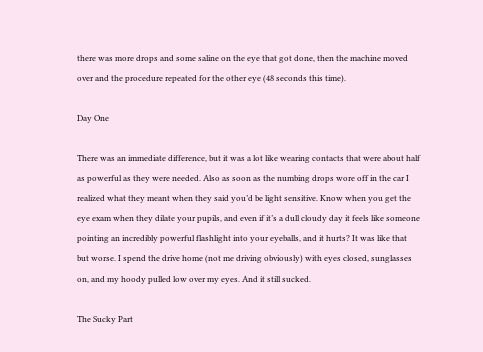there was more drops and some saline on the eye that got done, then the machine moved over and the procedure repeated for the other eye (48 seconds this time).

Day One

There was an immediate difference, but it was a lot like wearing contacts that were about half as powerful as they were needed. Also as soon as the numbing drops wore off in the car I realized what they meant when they said you’d be light sensitive. Know when you get the eye exam when they dilate your pupils, and even if it’s a dull cloudy day it feels like someone pointing an incredibly powerful flashlight into your eyeballs, and it hurts? It was like that but worse. I spend the drive home (not me driving obviously) with eyes closed, sunglasses on, and my hoody pulled low over my eyes. And it still sucked.

The Sucky Part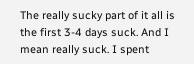The really sucky part of it all is the first 3-4 days suck. And I mean really suck. I spent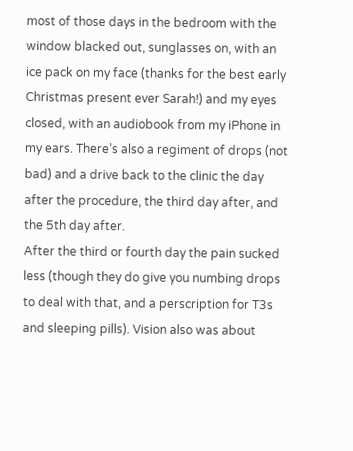most of those days in the bedroom with the window blacked out, sunglasses on, with an ice pack on my face (thanks for the best early Christmas present ever Sarah!) and my eyes closed, with an audiobook from my iPhone in my ears. There’s also a regiment of drops (not bad) and a drive back to the clinic the day after the procedure, the third day after, and the 5th day after.
After the third or fourth day the pain sucked less (though they do give you numbing drops to deal with that, and a perscription for T3s and sleeping pills). Vision also was about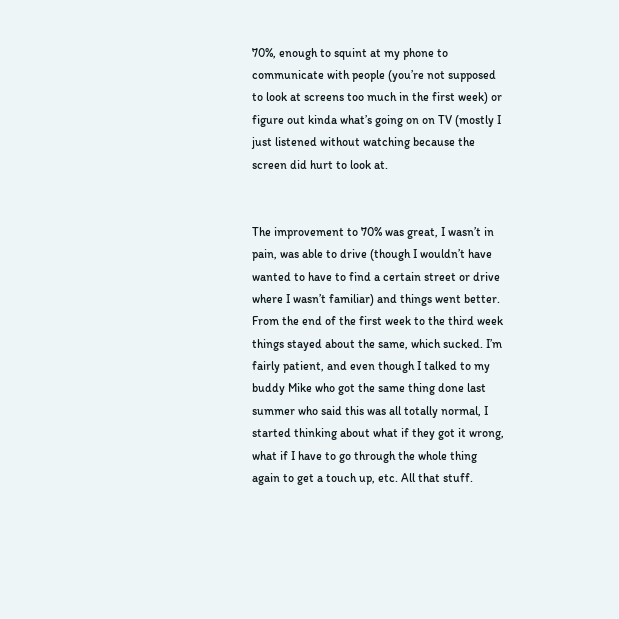70%, enough to squint at my phone to communicate with people (you’re not supposed to look at screens too much in the first week) or figure out kinda what’s going on on TV (mostly I just listened without watching because the screen did hurt to look at.


The improvement to 70% was great, I wasn’t in pain, was able to drive (though I wouldn’t have wanted to have to find a certain street or drive where I wasn’t familiar) and things went better. From the end of the first week to the third week things stayed about the same, which sucked. I’m fairly patient, and even though I talked to my buddy Mike who got the same thing done last summer who said this was all totally normal, I started thinking about what if they got it wrong, what if I have to go through the whole thing again to get a touch up, etc. All that stuff.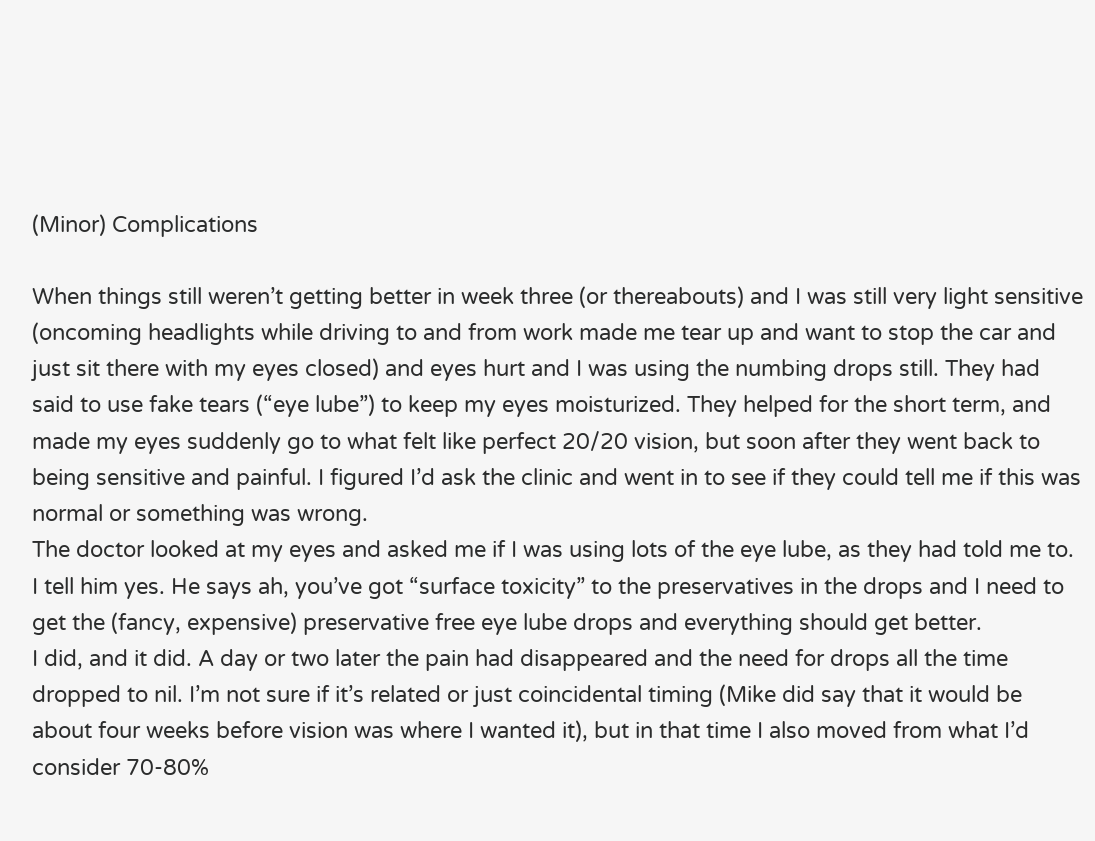(Minor) Complications

When things still weren’t getting better in week three (or thereabouts) and I was still very light sensitive (oncoming headlights while driving to and from work made me tear up and want to stop the car and just sit there with my eyes closed) and eyes hurt and I was using the numbing drops still. They had said to use fake tears (“eye lube”) to keep my eyes moisturized. They helped for the short term, and made my eyes suddenly go to what felt like perfect 20/20 vision, but soon after they went back to being sensitive and painful. I figured I’d ask the clinic and went in to see if they could tell me if this was normal or something was wrong.
The doctor looked at my eyes and asked me if I was using lots of the eye lube, as they had told me to. I tell him yes. He says ah, you’ve got “surface toxicity” to the preservatives in the drops and I need to get the (fancy, expensive) preservative free eye lube drops and everything should get better.
I did, and it did. A day or two later the pain had disappeared and the need for drops all the time dropped to nil. I’m not sure if it’s related or just coincidental timing (Mike did say that it would be about four weeks before vision was where I wanted it), but in that time I also moved from what I’d consider 70-80%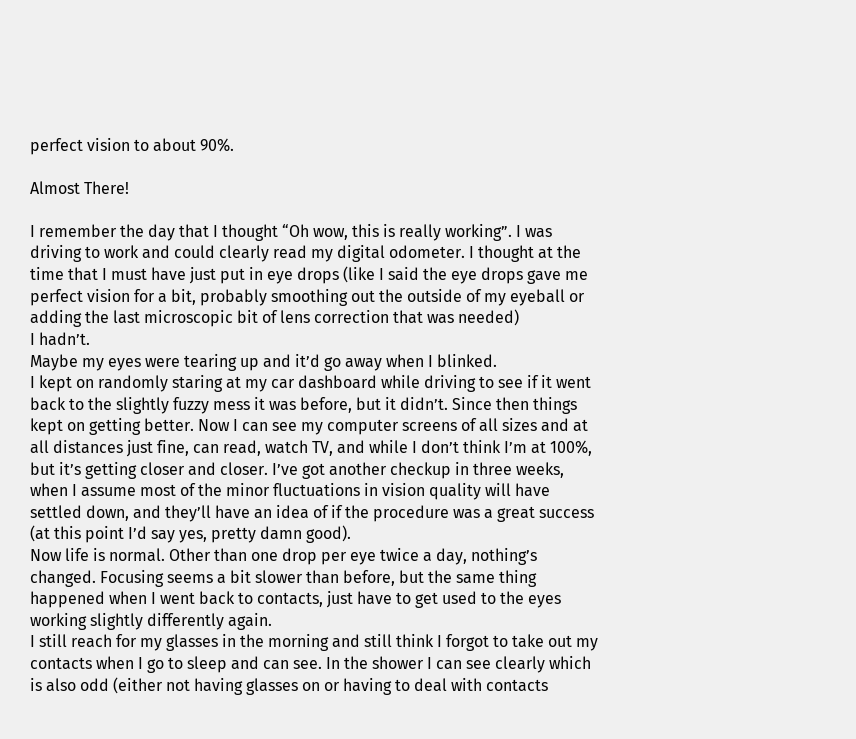perfect vision to about 90%.

Almost There!

I remember the day that I thought “Oh wow, this is really working”. I was driving to work and could clearly read my digital odometer. I thought at the time that I must have just put in eye drops (like I said the eye drops gave me perfect vision for a bit, probably smoothing out the outside of my eyeball or adding the last microscopic bit of lens correction that was needed)
I hadn’t.
Maybe my eyes were tearing up and it’d go away when I blinked.
I kept on randomly staring at my car dashboard while driving to see if it went back to the slightly fuzzy mess it was before, but it didn’t. Since then things kept on getting better. Now I can see my computer screens of all sizes and at all distances just fine, can read, watch TV, and while I don’t think I’m at 100%, but it’s getting closer and closer. I’ve got another checkup in three weeks, when I assume most of the minor fluctuations in vision quality will have settled down, and they’ll have an idea of if the procedure was a great success (at this point I’d say yes, pretty damn good).
Now life is normal. Other than one drop per eye twice a day, nothing’s changed. Focusing seems a bit slower than before, but the same thing happened when I went back to contacts, just have to get used to the eyes working slightly differently again.
I still reach for my glasses in the morning and still think I forgot to take out my contacts when I go to sleep and can see. In the shower I can see clearly which is also odd (either not having glasses on or having to deal with contacts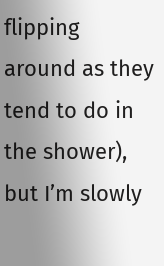flipping around as they tend to do in the shower), but I’m slowly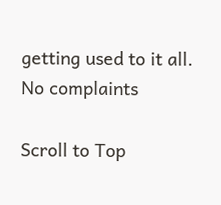getting used to it all.
No complaints

Scroll to Top